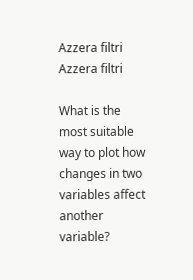Azzera filtri
Azzera filtri

What is the most suitable way to plot how changes in two variables affect another variable?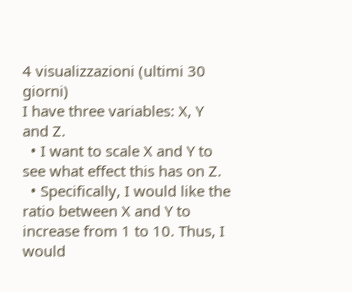4 visualizzazioni (ultimi 30 giorni)
I have three variables: X, Y and Z.
  • I want to scale X and Y to see what effect this has on Z.
  • Specifically, I would like the ratio between X and Y to increase from 1 to 10. Thus, I would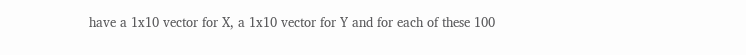have a 1x10 vector for X, a 1x10 vector for Y and for each of these 100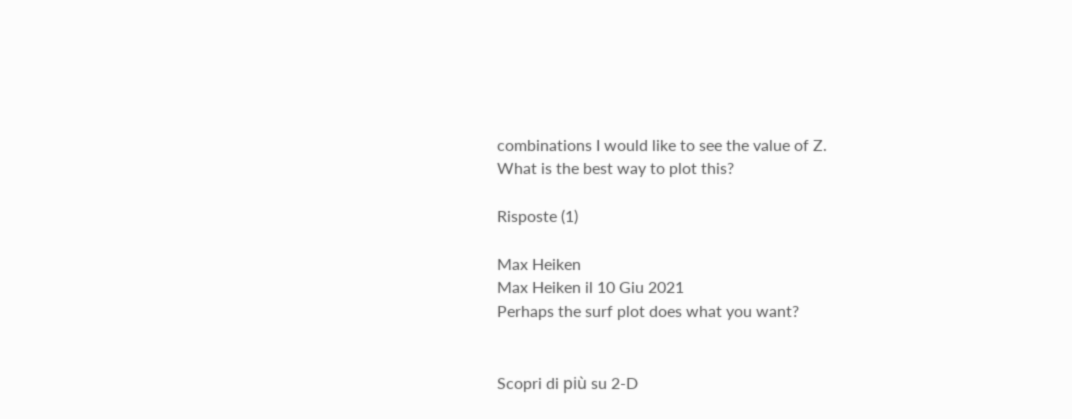combinations I would like to see the value of Z.
What is the best way to plot this?

Risposte (1)

Max Heiken
Max Heiken il 10 Giu 2021
Perhaps the surf plot does what you want?


Scopri di più su 2-D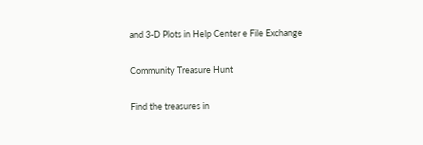and 3-D Plots in Help Center e File Exchange

Community Treasure Hunt

Find the treasures in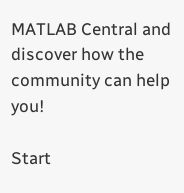MATLAB Central and discover how the community can help you!

Start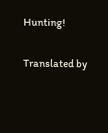Hunting!

Translated by